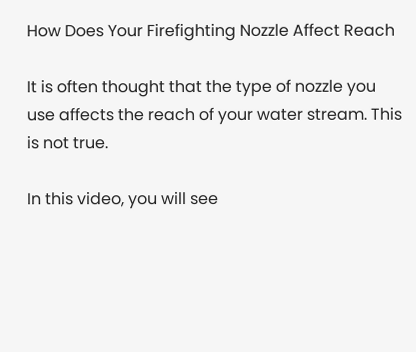How Does Your Firefighting Nozzle Affect Reach

It is often thought that the type of nozzle you use affects the reach of your water stream. This is not true.

In this video, you will see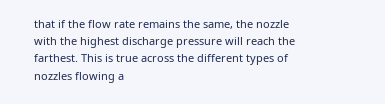that if the flow rate remains the same, the nozzle with the highest discharge pressure will reach the farthest. This is true across the different types of nozzles flowing a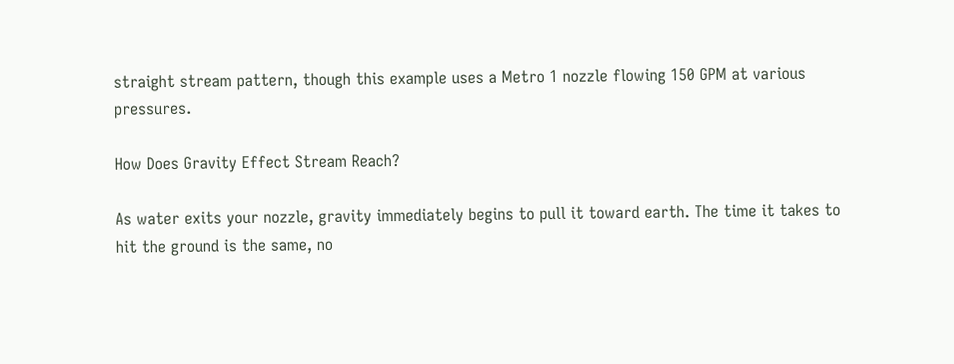straight stream pattern, though this example uses a Metro 1 nozzle flowing 150 GPM at various pressures.

How Does Gravity Effect Stream Reach?

As water exits your nozzle, gravity immediately begins to pull it toward earth. The time it takes to hit the ground is the same, no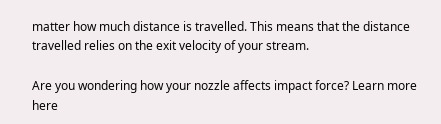matter how much distance is travelled. This means that the distance travelled relies on the exit velocity of your stream.

Are you wondering how your nozzle affects impact force? Learn more here